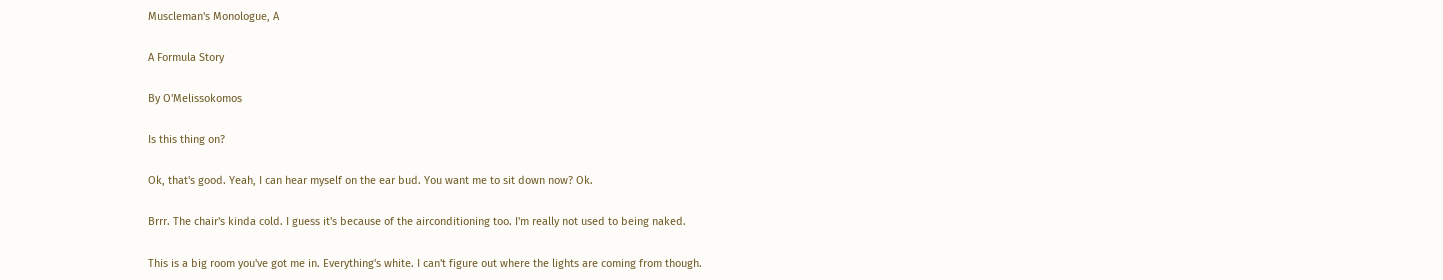Muscleman's Monologue, A

A Formula Story

By O'Melissokomos

Is this thing on?

Ok, that's good. Yeah, I can hear myself on the ear bud. You want me to sit down now? Ok.

Brrr. The chair's kinda cold. I guess it's because of the airconditioning too. I'm really not used to being naked.

This is a big room you've got me in. Everything's white. I can't figure out where the lights are coming from though.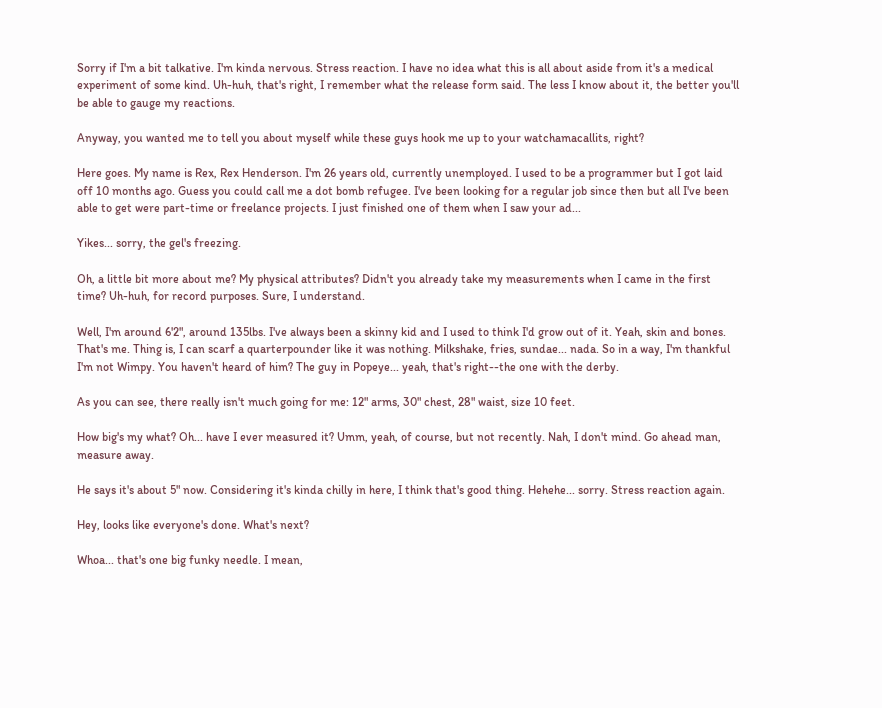Sorry if I'm a bit talkative. I'm kinda nervous. Stress reaction. I have no idea what this is all about aside from it's a medical experiment of some kind. Uh-huh, that's right, I remember what the release form said. The less I know about it, the better you'll be able to gauge my reactions.

Anyway, you wanted me to tell you about myself while these guys hook me up to your watchamacallits, right?

Here goes. My name is Rex, Rex Henderson. I'm 26 years old, currently unemployed. I used to be a programmer but I got laid off 10 months ago. Guess you could call me a dot bomb refugee. I've been looking for a regular job since then but all I've been able to get were part-time or freelance projects. I just finished one of them when I saw your ad...

Yikes... sorry, the gel's freezing.

Oh, a little bit more about me? My physical attributes? Didn't you already take my measurements when I came in the first time? Uh-huh, for record purposes. Sure, I understand.

Well, I'm around 6'2", around 135lbs. I've always been a skinny kid and I used to think I'd grow out of it. Yeah, skin and bones. That's me. Thing is, I can scarf a quarterpounder like it was nothing. Milkshake, fries, sundae... nada. So in a way, I'm thankful I'm not Wimpy. You haven't heard of him? The guy in Popeye... yeah, that's right--the one with the derby.

As you can see, there really isn't much going for me: 12" arms, 30" chest, 28" waist, size 10 feet.

How big's my what? Oh... have I ever measured it? Umm, yeah, of course, but not recently. Nah, I don't mind. Go ahead man, measure away.

He says it's about 5" now. Considering it's kinda chilly in here, I think that's good thing. Hehehe... sorry. Stress reaction again.

Hey, looks like everyone's done. What's next?

Whoa... that's one big funky needle. I mean,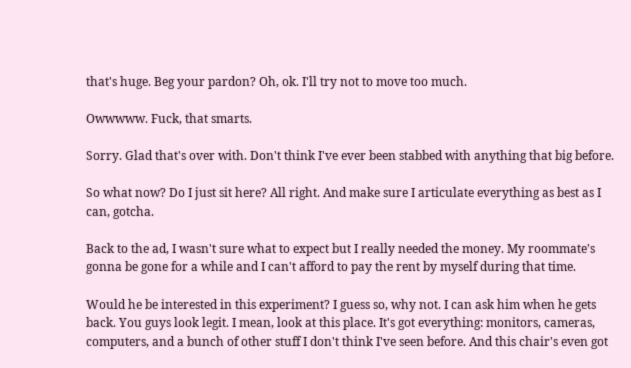that's huge. Beg your pardon? Oh, ok. I'll try not to move too much.

Owwwww. Fuck, that smarts.

Sorry. Glad that's over with. Don't think I've ever been stabbed with anything that big before.

So what now? Do I just sit here? All right. And make sure I articulate everything as best as I can, gotcha.

Back to the ad, I wasn't sure what to expect but I really needed the money. My roommate's gonna be gone for a while and I can't afford to pay the rent by myself during that time.

Would he be interested in this experiment? I guess so, why not. I can ask him when he gets back. You guys look legit. I mean, look at this place. It's got everything: monitors, cameras, computers, and a bunch of other stuff I don't think I've seen before. And this chair's even got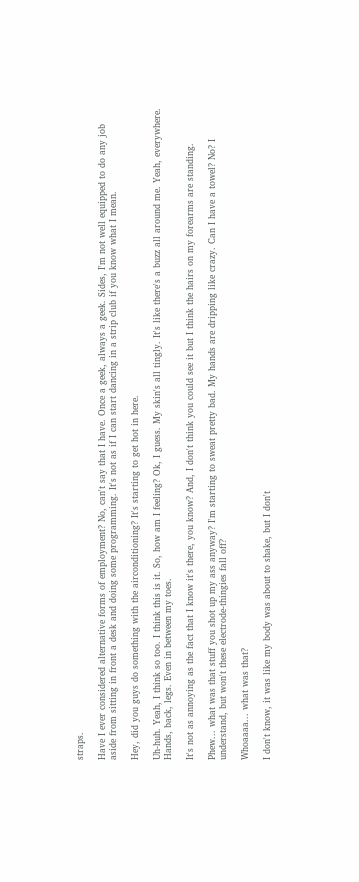straps.

Have I ever considered alternative forms of employment? No, can't say that I have. Once a geek, always a geek. Sides, I'm not well equipped to do any job aside from sitting in front a desk and doing some programming. It's not as if I can start dancing in a strip club if you know what I mean.

Hey, did you guys do something with the airconditioning? It's starting to get hot in here.

Uh-huh. Yeah, I think so too. I think this is it. So, how am I feeling? Ok, I guess. My skin's all tingly. It's like there's a buzz all around me. Yeah, everywhere. Hands, back, legs. Even in between my toes.

It's not as annoying as the fact that I know it's there, you know? And, I don't think you could see it but I think the hairs on my forearms are standing.

Phew... what was that stuff you shot up my ass anyway? I'm starting to sweat pretty bad. My hands are dripping like crazy. Can I have a towel? No? I understand, but won't these electrode-thingies fall off?

Whoaaaa... what was that?

I don't know, it was like my body was about to shake, but I don't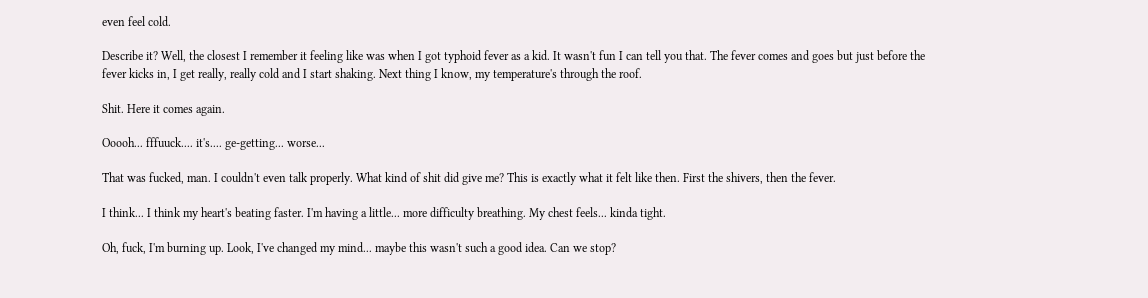even feel cold.

Describe it? Well, the closest I remember it feeling like was when I got typhoid fever as a kid. It wasn't fun I can tell you that. The fever comes and goes but just before the fever kicks in, I get really, really cold and I start shaking. Next thing I know, my temperature's through the roof.

Shit. Here it comes again.

Ooooh... fffuuck.... it's.... ge-getting... worse...

That was fucked, man. I couldn't even talk properly. What kind of shit did give me? This is exactly what it felt like then. First the shivers, then the fever.

I think... I think my heart's beating faster. I'm having a little... more difficulty breathing. My chest feels... kinda tight.

Oh, fuck, I'm burning up. Look, I've changed my mind... maybe this wasn't such a good idea. Can we stop?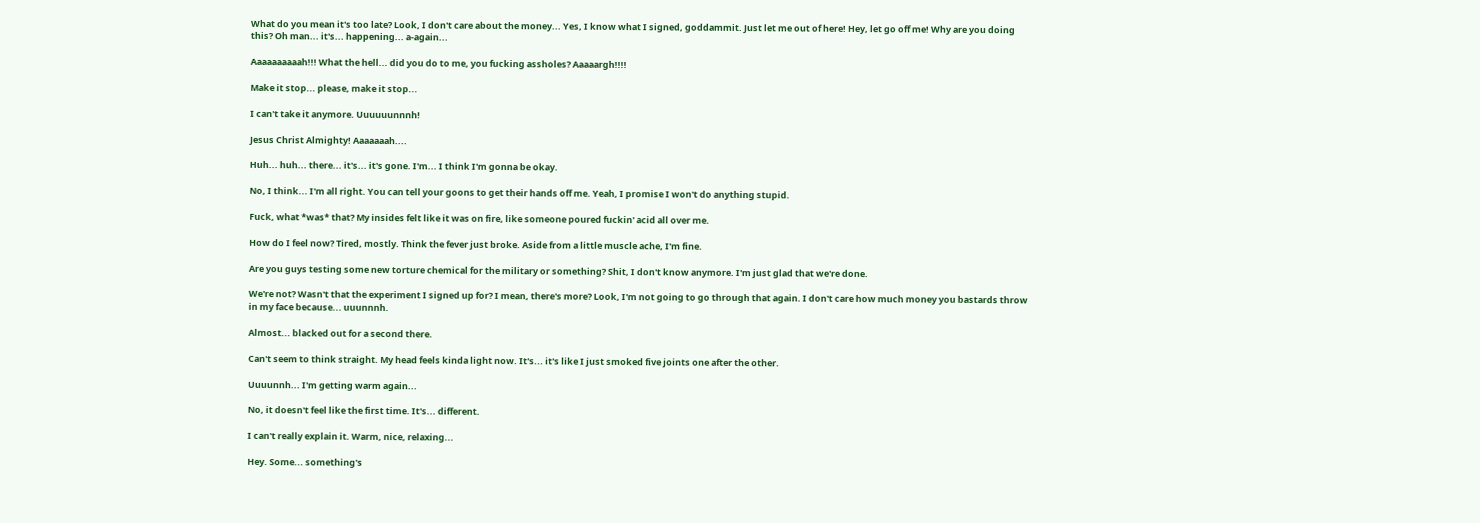What do you mean it's too late? Look, I don't care about the money... Yes, I know what I signed, goddammit. Just let me out of here! Hey, let go off me! Why are you doing this? Oh man... it's... happening... a-again...

Aaaaaaaaaah!!! What the hell... did you do to me, you fucking assholes? Aaaaargh!!!!

Make it stop... please, make it stop...

I can't take it anymore. Uuuuuunnnh!

Jesus Christ Almighty! Aaaaaaah....

Huh... huh... there... it's... it's gone. I'm... I think I'm gonna be okay.

No, I think... I'm all right. You can tell your goons to get their hands off me. Yeah, I promise I won't do anything stupid.

Fuck, what *was* that? My insides felt like it was on fire, like someone poured fuckin' acid all over me.

How do I feel now? Tired, mostly. Think the fever just broke. Aside from a little muscle ache, I'm fine.

Are you guys testing some new torture chemical for the military or something? Shit, I don't know anymore. I'm just glad that we're done.

We're not? Wasn't that the experiment I signed up for? I mean, there's more? Look, I'm not going to go through that again. I don't care how much money you bastards throw in my face because... uuunnnh.

Almost... blacked out for a second there.

Can't seem to think straight. My head feels kinda light now. It's... it's like I just smoked five joints one after the other.

Uuuunnh... I'm getting warm again...

No, it doesn't feel like the first time. It's... different.

I can't really explain it. Warm, nice, relaxing...

Hey. Some... something's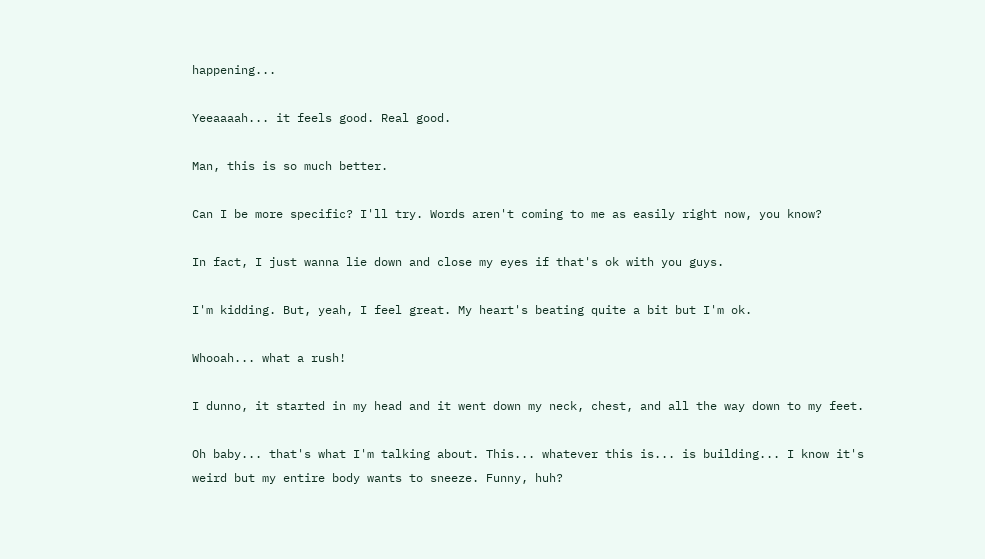happening...

Yeeaaaah... it feels good. Real good.

Man, this is so much better.

Can I be more specific? I'll try. Words aren't coming to me as easily right now, you know?

In fact, I just wanna lie down and close my eyes if that's ok with you guys.

I'm kidding. But, yeah, I feel great. My heart's beating quite a bit but I'm ok.

Whooah... what a rush!

I dunno, it started in my head and it went down my neck, chest, and all the way down to my feet.

Oh baby... that's what I'm talking about. This... whatever this is... is building... I know it's weird but my entire body wants to sneeze. Funny, huh?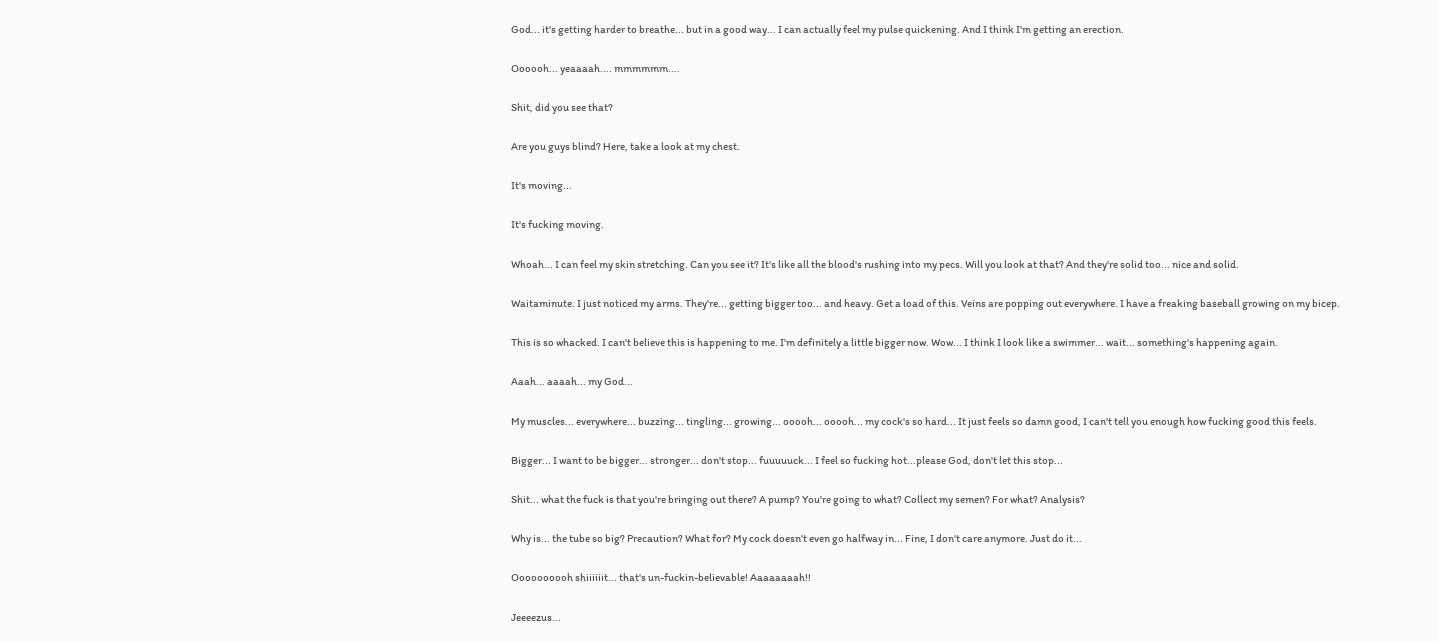God... it's getting harder to breathe... but in a good way... I can actually feel my pulse quickening. And I think I'm getting an erection.

Oooooh... yeaaaah.... mmmmmm....

Shit, did you see that?

Are you guys blind? Here, take a look at my chest.

It's moving...

It's fucking moving.

Whoah... I can feel my skin stretching. Can you see it? It's like all the blood's rushing into my pecs. Will you look at that? And they're solid too... nice and solid.

Waitaminute. I just noticed my arms. They're... getting bigger too... and heavy. Get a load of this. Veins are popping out everywhere. I have a freaking baseball growing on my bicep.

This is so whacked. I can't believe this is happening to me. I'm definitely a little bigger now. Wow... I think I look like a swimmer... wait... something's happening again.

Aaah... aaaah... my God...

My muscles... everywhere... buzzing... tingling... growing... ooooh... ooooh... my cock's so hard... It just feels so damn good, I can't tell you enough how fucking good this feels.

Bigger... I want to be bigger... stronger... don't stop... fuuuuuck... I feel so fucking hot...please God, don't let this stop...

Shit... what the fuck is that you're bringing out there? A pump? You're going to what? Collect my semen? For what? Analysis?

Why is... the tube so big? Precaution? What for? My cock doesn't even go halfway in... Fine, I don't care anymore. Just do it...

Oooooooooh shiiiiiit... that's un-fuckin-believable! Aaaaaaaah!!

Jeeeezus...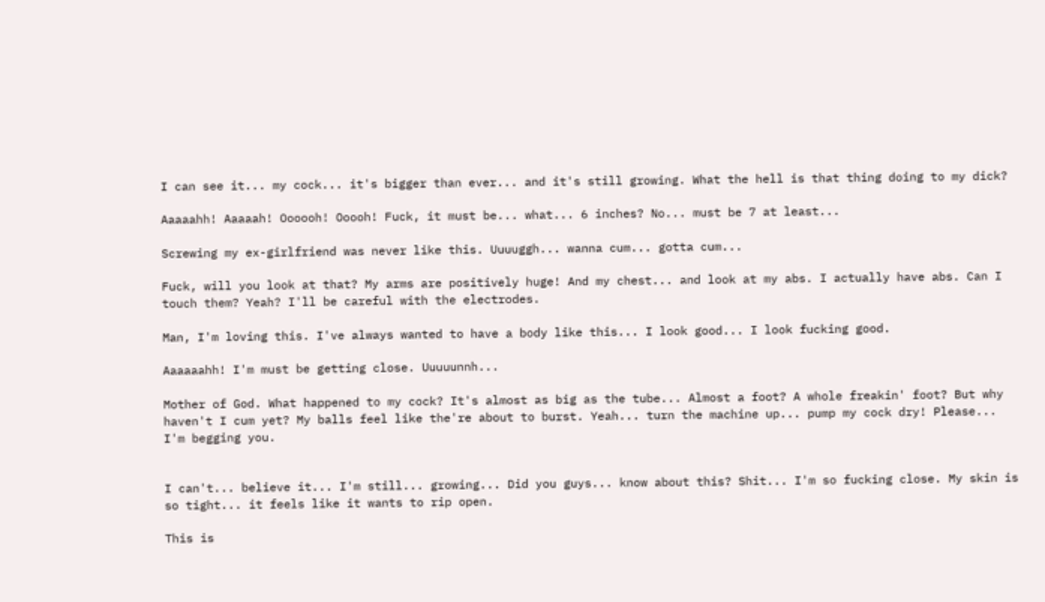I can see it... my cock... it's bigger than ever... and it's still growing. What the hell is that thing doing to my dick?

Aaaaahh! Aaaaah! Oooooh! Ooooh! Fuck, it must be... what... 6 inches? No... must be 7 at least...

Screwing my ex-girlfriend was never like this. Uuuuggh... wanna cum... gotta cum...

Fuck, will you look at that? My arms are positively huge! And my chest... and look at my abs. I actually have abs. Can I touch them? Yeah? I'll be careful with the electrodes.

Man, I'm loving this. I've always wanted to have a body like this... I look good... I look fucking good.

Aaaaaahh! I'm must be getting close. Uuuuunnh...

Mother of God. What happened to my cock? It's almost as big as the tube... Almost a foot? A whole freakin' foot? But why haven't I cum yet? My balls feel like the're about to burst. Yeah... turn the machine up... pump my cock dry! Please... I'm begging you.


I can't... believe it... I'm still... growing... Did you guys... know about this? Shit... I'm so fucking close. My skin is so tight... it feels like it wants to rip open.

This is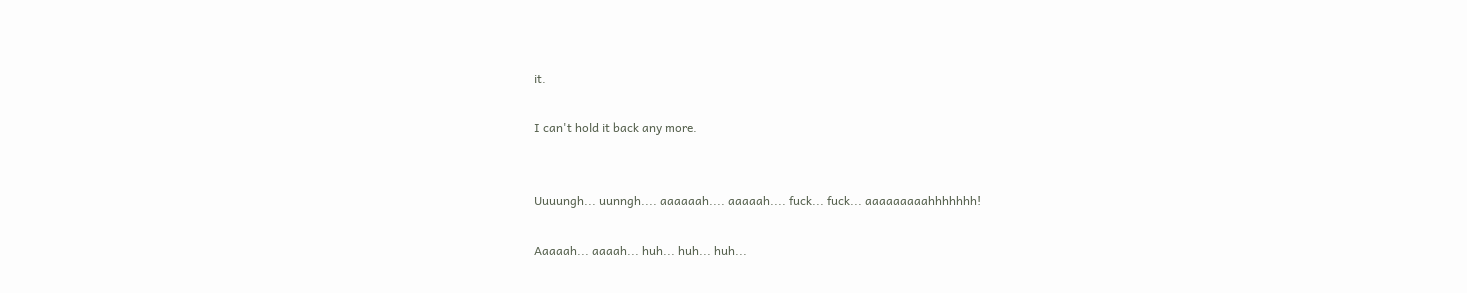it.

I can't hold it back any more.


Uuuungh... uunngh.... aaaaaah.... aaaaah.... fuck... fuck... aaaaaaaaahhhhhhh!

Aaaaah... aaaah... huh... huh... huh...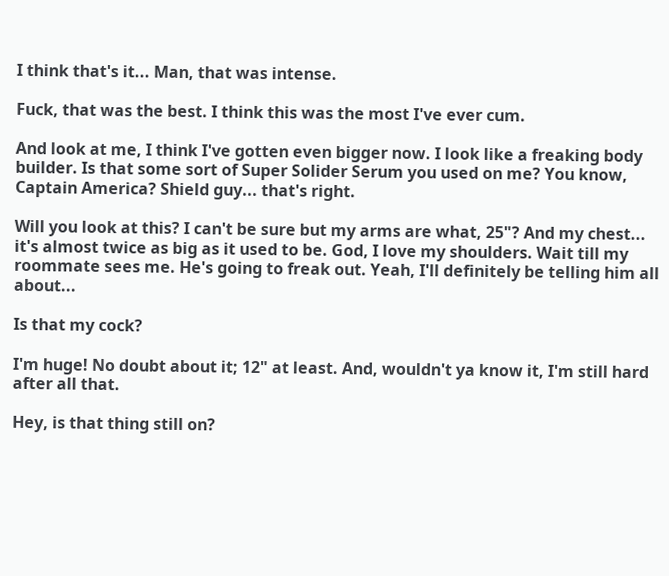I think that's it... Man, that was intense.

Fuck, that was the best. I think this was the most I've ever cum.

And look at me, I think I've gotten even bigger now. I look like a freaking body builder. Is that some sort of Super Solider Serum you used on me? You know, Captain America? Shield guy... that's right.

Will you look at this? I can't be sure but my arms are what, 25"? And my chest... it's almost twice as big as it used to be. God, I love my shoulders. Wait till my roommate sees me. He's going to freak out. Yeah, I'll definitely be telling him all about...

Is that my cock?

I'm huge! No doubt about it; 12" at least. And, wouldn't ya know it, I'm still hard after all that.

Hey, is that thing still on?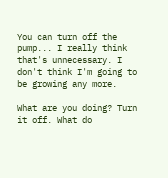You can turn off the pump... I really think that's unnecessary. I don't think I'm going to be growing any more.

What are you doing? Turn it off. What do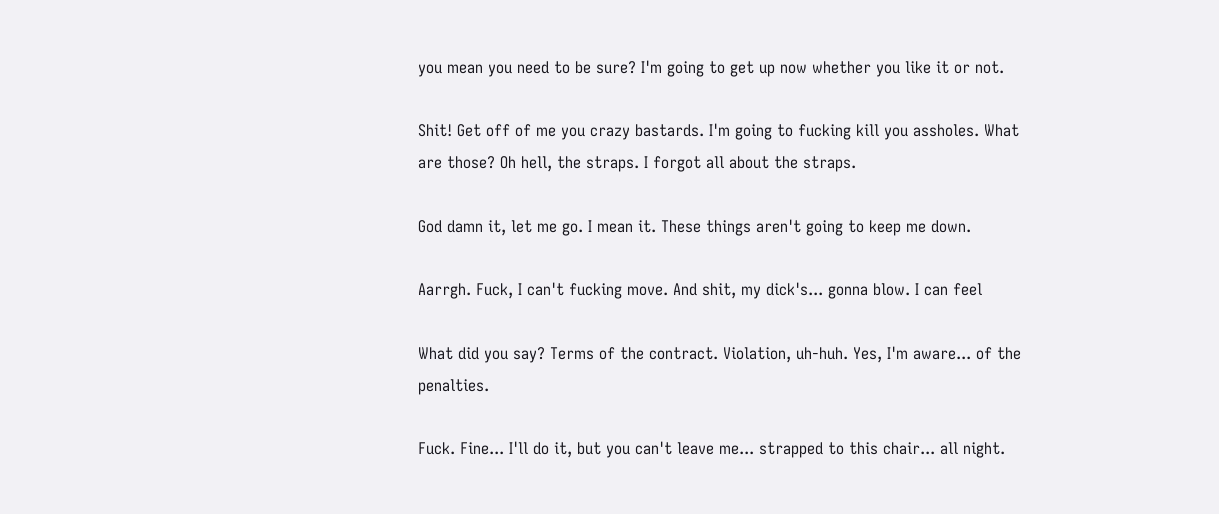you mean you need to be sure? I'm going to get up now whether you like it or not.

Shit! Get off of me you crazy bastards. I'm going to fucking kill you assholes. What are those? Oh hell, the straps. I forgot all about the straps.

God damn it, let me go. I mean it. These things aren't going to keep me down.

Aarrgh. Fuck, I can't fucking move. And shit, my dick's... gonna blow. I can feel

What did you say? Terms of the contract. Violation, uh-huh. Yes, I'm aware... of the penalties.

Fuck. Fine... I'll do it, but you can't leave me... strapped to this chair... all night.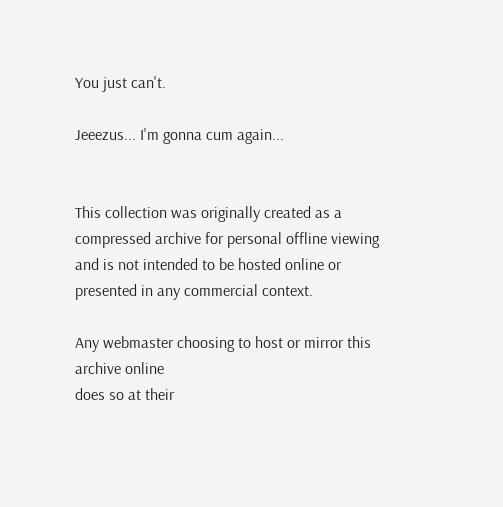You just can't.

Jeeezus... I'm gonna cum again...


This collection was originally created as a compressed archive for personal offline viewing
and is not intended to be hosted online or presented in any commercial context.

Any webmaster choosing to host or mirror this archive online
does so at their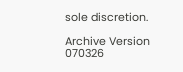sole discretion.

Archive Version 070326